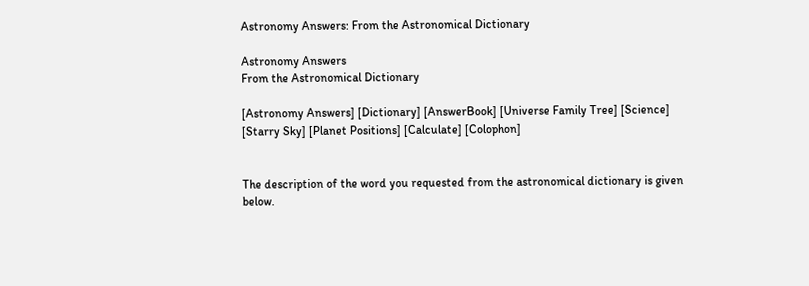Astronomy Answers: From the Astronomical Dictionary

Astronomy Answers
From the Astronomical Dictionary

[Astronomy Answers] [Dictionary] [AnswerBook] [Universe Family Tree] [Science] [Starry Sky] [Planet Positions] [Calculate] [Colophon]


The description of the word you requested from the astronomical dictionary is given below.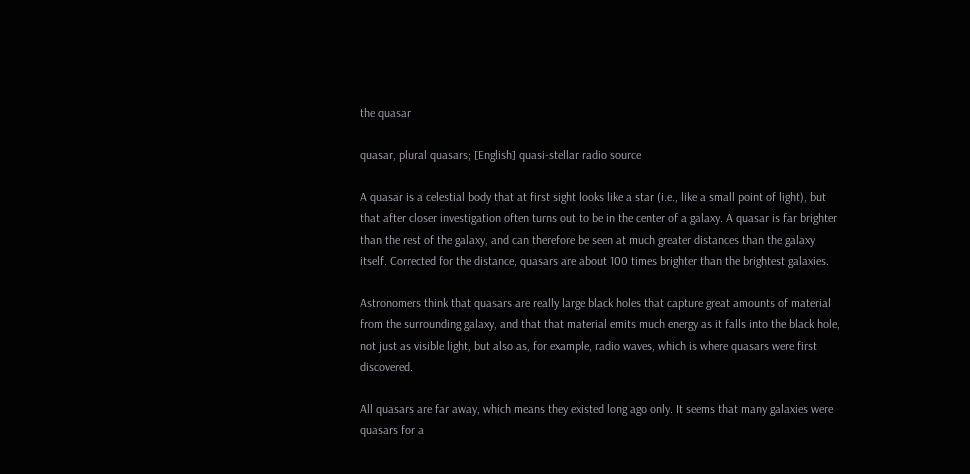the quasar

quasar, plural quasars; [English] quasi-stellar radio source

A quasar is a celestial body that at first sight looks like a star (i.e., like a small point of light), but that after closer investigation often turns out to be in the center of a galaxy. A quasar is far brighter than the rest of the galaxy, and can therefore be seen at much greater distances than the galaxy itself. Corrected for the distance, quasars are about 100 times brighter than the brightest galaxies.

Astronomers think that quasars are really large black holes that capture great amounts of material from the surrounding galaxy, and that that material emits much energy as it falls into the black hole, not just as visible light, but also as, for example, radio waves, which is where quasars were first discovered.

All quasars are far away, which means they existed long ago only. It seems that many galaxies were quasars for a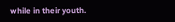while in their youth.